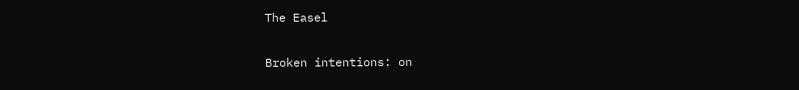The Easel

Broken intentions: on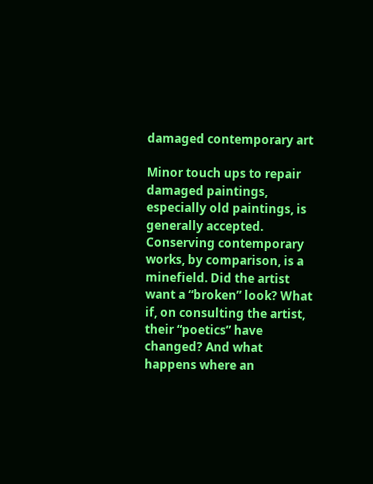damaged contemporary art

Minor touch ups to repair damaged paintings, especially old paintings, is generally accepted. Conserving contemporary works, by comparison, is a minefield. Did the artist want a “broken” look? What if, on consulting the artist, their “poetics” have changed? And what happens where an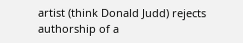artist (think Donald Judd) rejects authorship of a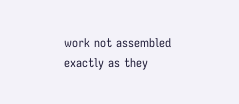work not assembled exactly as they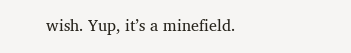wish. Yup, it’s a minefield.